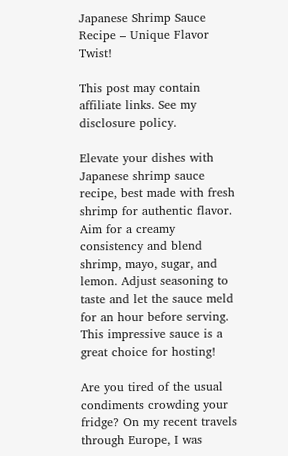Japanese Shrimp Sauce Recipe – Unique Flavor Twist!

This post may contain affiliate links. See my disclosure policy.

Elevate your dishes with Japanese shrimp sauce recipe, best made with fresh shrimp for authentic flavor. Aim for a creamy consistency and blend shrimp, mayo, sugar, and lemon. Adjust seasoning to taste and let the sauce meld for an hour before serving. This impressive sauce is a great choice for hosting!

Are you tired of the usual condiments crowding your fridge? On my recent travels through Europe, I was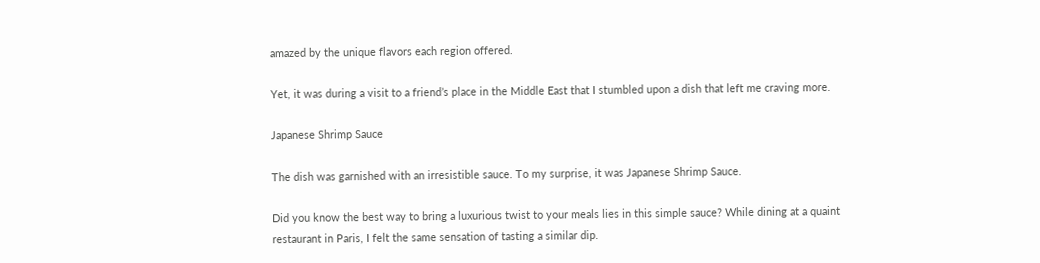amazed by the unique flavors each region offered.

Yet, it was during a visit to a friend’s place in the Middle East that I stumbled upon a dish that left me craving more.

Japanese Shrimp Sauce

The dish was garnished with an irresistible sauce. To my surprise, it was Japanese Shrimp Sauce.

Did you know the best way to bring a luxurious twist to your meals lies in this simple sauce? While dining at a quaint restaurant in Paris, I felt the same sensation of tasting a similar dip.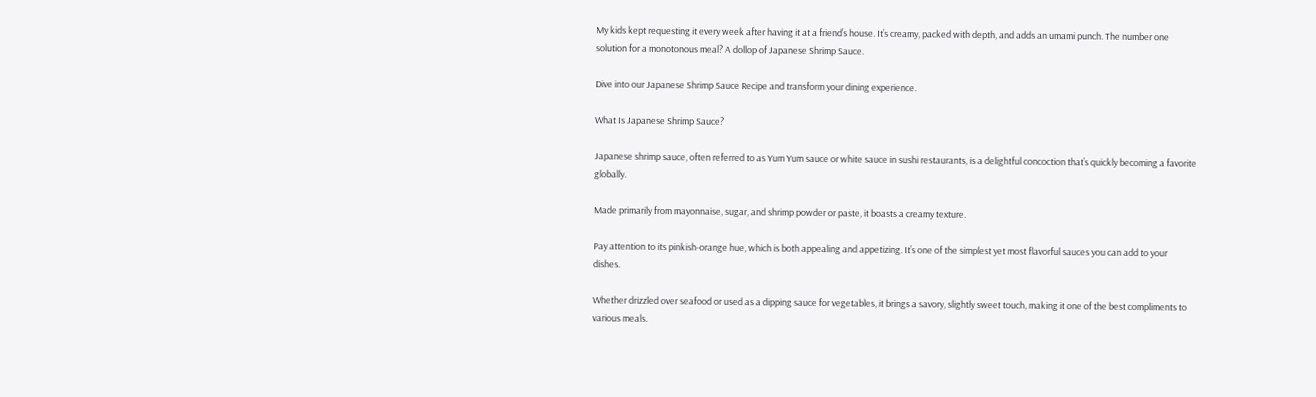My kids kept requesting it every week after having it at a friend’s house. It’s creamy, packed with depth, and adds an umami punch. The number one solution for a monotonous meal? A dollop of Japanese Shrimp Sauce.

Dive into our Japanese Shrimp Sauce Recipe and transform your dining experience.

What Is Japanese Shrimp Sauce?

Japanese shrimp sauce, often referred to as Yum Yum sauce or white sauce in sushi restaurants, is a delightful concoction that’s quickly becoming a favorite globally.

Made primarily from mayonnaise, sugar, and shrimp powder or paste, it boasts a creamy texture.

Pay attention to its pinkish-orange hue, which is both appealing and appetizing. It’s one of the simplest yet most flavorful sauces you can add to your dishes.

Whether drizzled over seafood or used as a dipping sauce for vegetables, it brings a savory, slightly sweet touch, making it one of the best compliments to various meals.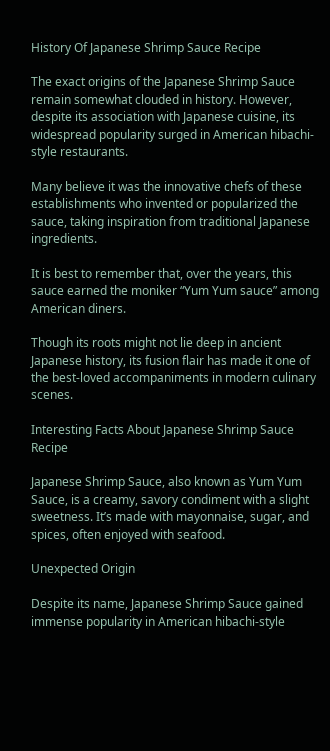History Of Japanese Shrimp Sauce Recipe

The exact origins of the Japanese Shrimp Sauce remain somewhat clouded in history. However, despite its association with Japanese cuisine, its widespread popularity surged in American hibachi-style restaurants.

Many believe it was the innovative chefs of these establishments who invented or popularized the sauce, taking inspiration from traditional Japanese ingredients.

It is best to remember that, over the years, this sauce earned the moniker “Yum Yum sauce” among American diners.

Though its roots might not lie deep in ancient Japanese history, its fusion flair has made it one of the best-loved accompaniments in modern culinary scenes.

Interesting Facts About Japanese Shrimp Sauce Recipe

Japanese Shrimp Sauce, also known as Yum Yum Sauce, is a creamy, savory condiment with a slight sweetness. It’s made with mayonnaise, sugar, and spices, often enjoyed with seafood.

Unexpected Origin

Despite its name, Japanese Shrimp Sauce gained immense popularity in American hibachi-style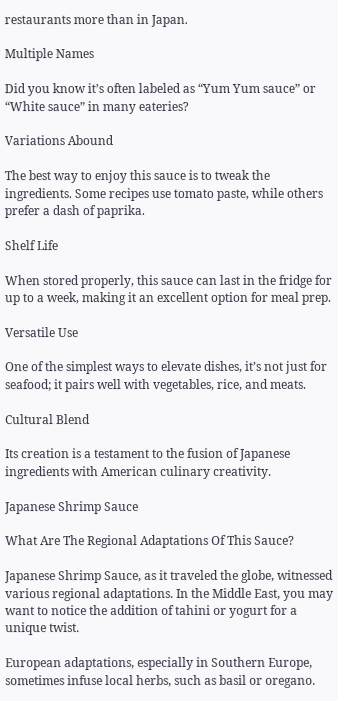restaurants more than in Japan.

Multiple Names

Did you know it’s often labeled as “Yum Yum sauce” or “White sauce” in many eateries?

Variations Abound

The best way to enjoy this sauce is to tweak the ingredients. Some recipes use tomato paste, while others prefer a dash of paprika.

Shelf Life

When stored properly, this sauce can last in the fridge for up to a week, making it an excellent option for meal prep.

Versatile Use

One of the simplest ways to elevate dishes, it’s not just for seafood; it pairs well with vegetables, rice, and meats.

Cultural Blend

Its creation is a testament to the fusion of Japanese ingredients with American culinary creativity.

Japanese Shrimp Sauce

What Are The Regional Adaptations Of This Sauce?

Japanese Shrimp Sauce, as it traveled the globe, witnessed various regional adaptations. In the Middle East, you may want to notice the addition of tahini or yogurt for a unique twist.

European adaptations, especially in Southern Europe, sometimes infuse local herbs, such as basil or oregano.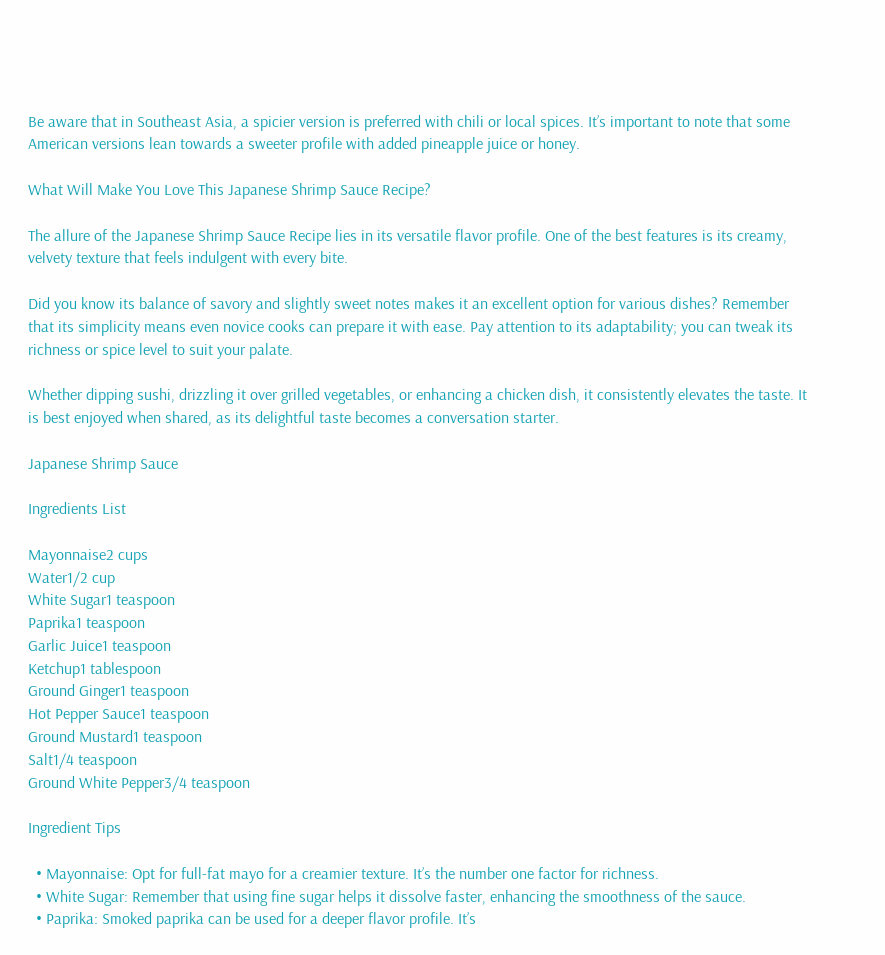Be aware that in Southeast Asia, a spicier version is preferred with chili or local spices. It’s important to note that some American versions lean towards a sweeter profile with added pineapple juice or honey.

What Will Make You Love This Japanese Shrimp Sauce Recipe?

The allure of the Japanese Shrimp Sauce Recipe lies in its versatile flavor profile. One of the best features is its creamy, velvety texture that feels indulgent with every bite.

Did you know its balance of savory and slightly sweet notes makes it an excellent option for various dishes? Remember that its simplicity means even novice cooks can prepare it with ease. Pay attention to its adaptability; you can tweak its richness or spice level to suit your palate.

Whether dipping sushi, drizzling it over grilled vegetables, or enhancing a chicken dish, it consistently elevates the taste. It is best enjoyed when shared, as its delightful taste becomes a conversation starter.

Japanese Shrimp Sauce

Ingredients List

Mayonnaise2 cups
Water1/2 cup
White Sugar1 teaspoon
Paprika1 teaspoon
Garlic Juice1 teaspoon
Ketchup1 tablespoon
Ground Ginger1 teaspoon
Hot Pepper Sauce1 teaspoon
Ground Mustard1 teaspoon
Salt1/4 teaspoon
Ground White Pepper3/4 teaspoon

Ingredient Tips

  • Mayonnaise: Opt for full-fat mayo for a creamier texture. It’s the number one factor for richness.
  • White Sugar: Remember that using fine sugar helps it dissolve faster, enhancing the smoothness of the sauce.
  • Paprika: Smoked paprika can be used for a deeper flavor profile. It’s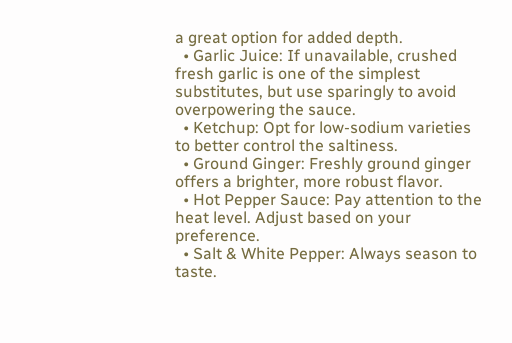a great option for added depth.
  • Garlic Juice: If unavailable, crushed fresh garlic is one of the simplest substitutes, but use sparingly to avoid overpowering the sauce.
  • Ketchup: Opt for low-sodium varieties to better control the saltiness.
  • Ground Ginger: Freshly ground ginger offers a brighter, more robust flavor.
  • Hot Pepper Sauce: Pay attention to the heat level. Adjust based on your preference.
  • Salt & White Pepper: Always season to taste.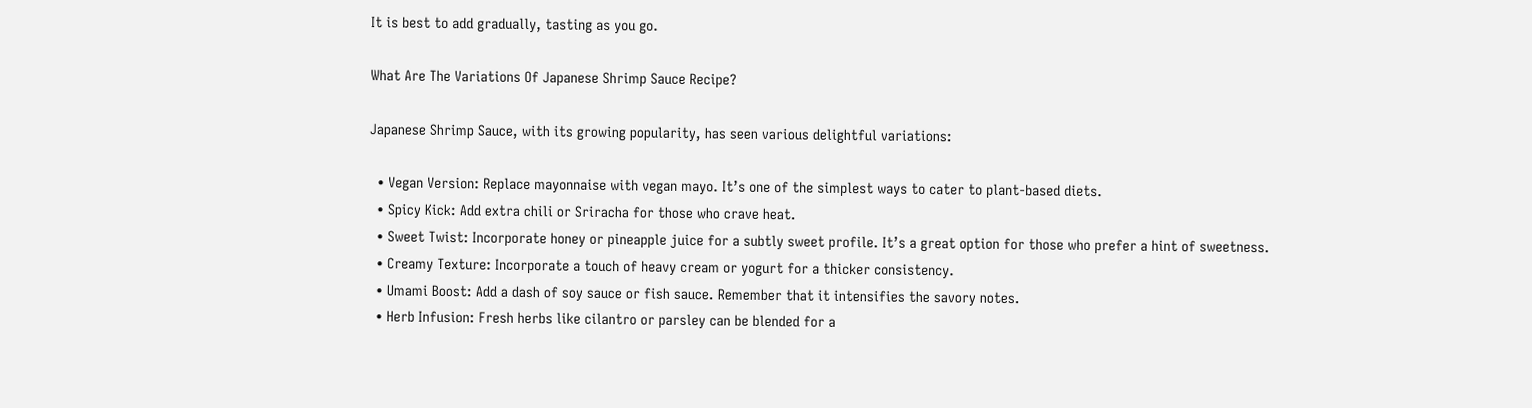It is best to add gradually, tasting as you go.

What Are The Variations Of Japanese Shrimp Sauce Recipe?

Japanese Shrimp Sauce, with its growing popularity, has seen various delightful variations:

  • Vegan Version: Replace mayonnaise with vegan mayo. It’s one of the simplest ways to cater to plant-based diets.
  • Spicy Kick: Add extra chili or Sriracha for those who crave heat.
  • Sweet Twist: Incorporate honey or pineapple juice for a subtly sweet profile. It’s a great option for those who prefer a hint of sweetness.
  • Creamy Texture: Incorporate a touch of heavy cream or yogurt for a thicker consistency.
  • Umami Boost: Add a dash of soy sauce or fish sauce. Remember that it intensifies the savory notes.
  • Herb Infusion: Fresh herbs like cilantro or parsley can be blended for a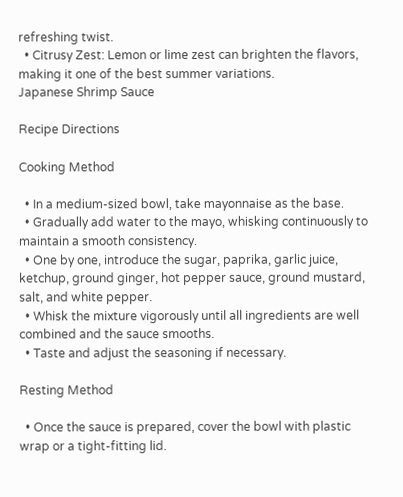refreshing twist.
  • Citrusy Zest: Lemon or lime zest can brighten the flavors, making it one of the best summer variations.
Japanese Shrimp Sauce

Recipe Directions

Cooking Method

  • In a medium-sized bowl, take mayonnaise as the base.
  • Gradually add water to the mayo, whisking continuously to maintain a smooth consistency.
  • One by one, introduce the sugar, paprika, garlic juice, ketchup, ground ginger, hot pepper sauce, ground mustard, salt, and white pepper.
  • Whisk the mixture vigorously until all ingredients are well combined and the sauce smooths.
  • Taste and adjust the seasoning if necessary.

Resting Method

  • Once the sauce is prepared, cover the bowl with plastic wrap or a tight-fitting lid.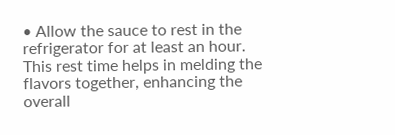• Allow the sauce to rest in the refrigerator for at least an hour. This rest time helps in melding the flavors together, enhancing the overall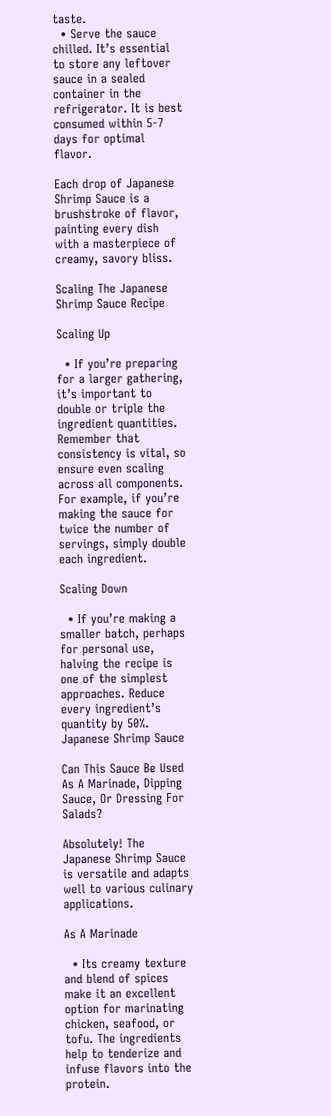taste.
  • Serve the sauce chilled. It’s essential to store any leftover sauce in a sealed container in the refrigerator. It is best consumed within 5-7 days for optimal flavor.

Each drop of Japanese Shrimp Sauce is a brushstroke of flavor, painting every dish with a masterpiece of creamy, savory bliss.

Scaling The Japanese Shrimp Sauce Recipe

Scaling Up

  • If you’re preparing for a larger gathering, it’s important to double or triple the ingredient quantities. Remember that consistency is vital, so ensure even scaling across all components. For example, if you’re making the sauce for twice the number of servings, simply double each ingredient.

Scaling Down

  • If you’re making a smaller batch, perhaps for personal use, halving the recipe is one of the simplest approaches. Reduce every ingredient’s quantity by 50%.
Japanese Shrimp Sauce

Can This Sauce Be Used As A Marinade, Dipping Sauce, Or Dressing For Salads?

Absolutely! The Japanese Shrimp Sauce is versatile and adapts well to various culinary applications.

As A Marinade

  • Its creamy texture and blend of spices make it an excellent option for marinating chicken, seafood, or tofu. The ingredients help to tenderize and infuse flavors into the protein.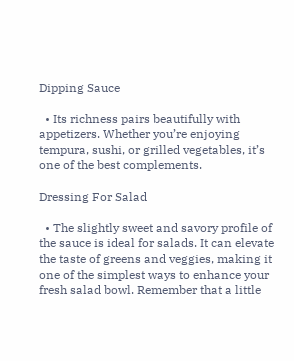Dipping Sauce

  • Its richness pairs beautifully with appetizers. Whether you’re enjoying tempura, sushi, or grilled vegetables, it’s one of the best complements.

Dressing For Salad

  • The slightly sweet and savory profile of the sauce is ideal for salads. It can elevate the taste of greens and veggies, making it one of the simplest ways to enhance your fresh salad bowl. Remember that a little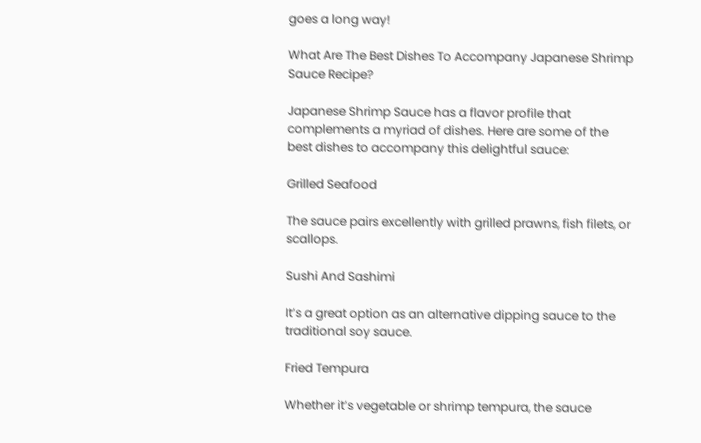goes a long way!

What Are The Best Dishes To Accompany Japanese Shrimp Sauce Recipe?

Japanese Shrimp Sauce has a flavor profile that complements a myriad of dishes. Here are some of the best dishes to accompany this delightful sauce:

Grilled Seafood

The sauce pairs excellently with grilled prawns, fish filets, or scallops.

Sushi And Sashimi

It’s a great option as an alternative dipping sauce to the traditional soy sauce.

Fried Tempura

Whether it’s vegetable or shrimp tempura, the sauce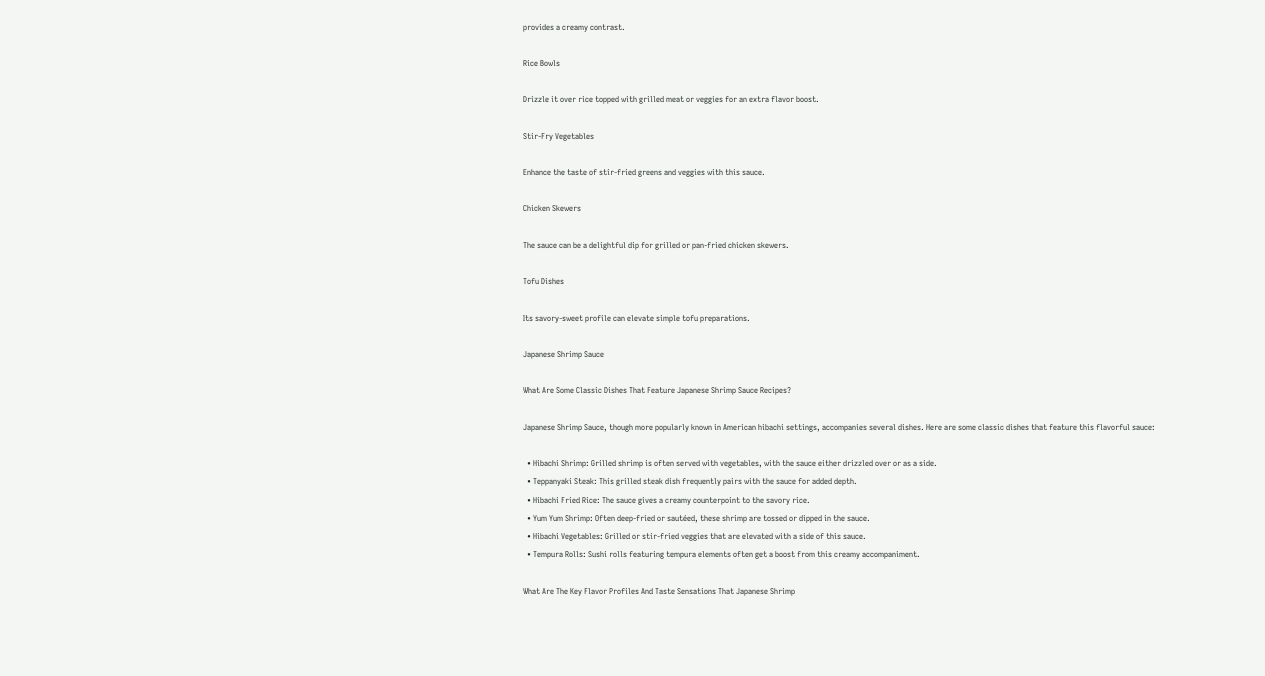provides a creamy contrast.

Rice Bowls

Drizzle it over rice topped with grilled meat or veggies for an extra flavor boost.

Stir-Fry Vegetables

Enhance the taste of stir-fried greens and veggies with this sauce.

Chicken Skewers

The sauce can be a delightful dip for grilled or pan-fried chicken skewers.

Tofu Dishes

Its savory-sweet profile can elevate simple tofu preparations.

Japanese Shrimp Sauce

What Are Some Classic Dishes That Feature Japanese Shrimp Sauce Recipes?

Japanese Shrimp Sauce, though more popularly known in American hibachi settings, accompanies several dishes. Here are some classic dishes that feature this flavorful sauce:

  • Hibachi Shrimp: Grilled shrimp is often served with vegetables, with the sauce either drizzled over or as a side.
  • Teppanyaki Steak: This grilled steak dish frequently pairs with the sauce for added depth.
  • Hibachi Fried Rice: The sauce gives a creamy counterpoint to the savory rice.
  • Yum Yum Shrimp: Often deep-fried or sautéed, these shrimp are tossed or dipped in the sauce.
  • Hibachi Vegetables: Grilled or stir-fried veggies that are elevated with a side of this sauce.
  • Tempura Rolls: Sushi rolls featuring tempura elements often get a boost from this creamy accompaniment.

What Are The Key Flavor Profiles And Taste Sensations That Japanese Shrimp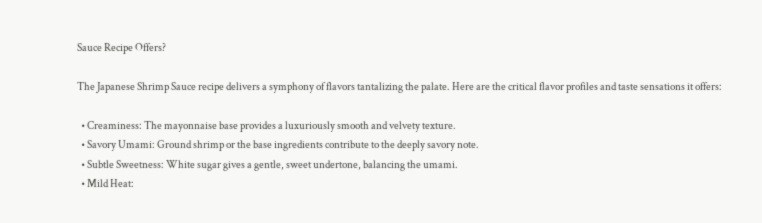Sauce Recipe Offers?

The Japanese Shrimp Sauce recipe delivers a symphony of flavors tantalizing the palate. Here are the critical flavor profiles and taste sensations it offers:

  • Creaminess: The mayonnaise base provides a luxuriously smooth and velvety texture.
  • Savory Umami: Ground shrimp or the base ingredients contribute to the deeply savory note.
  • Subtle Sweetness: White sugar gives a gentle, sweet undertone, balancing the umami.
  • Mild Heat: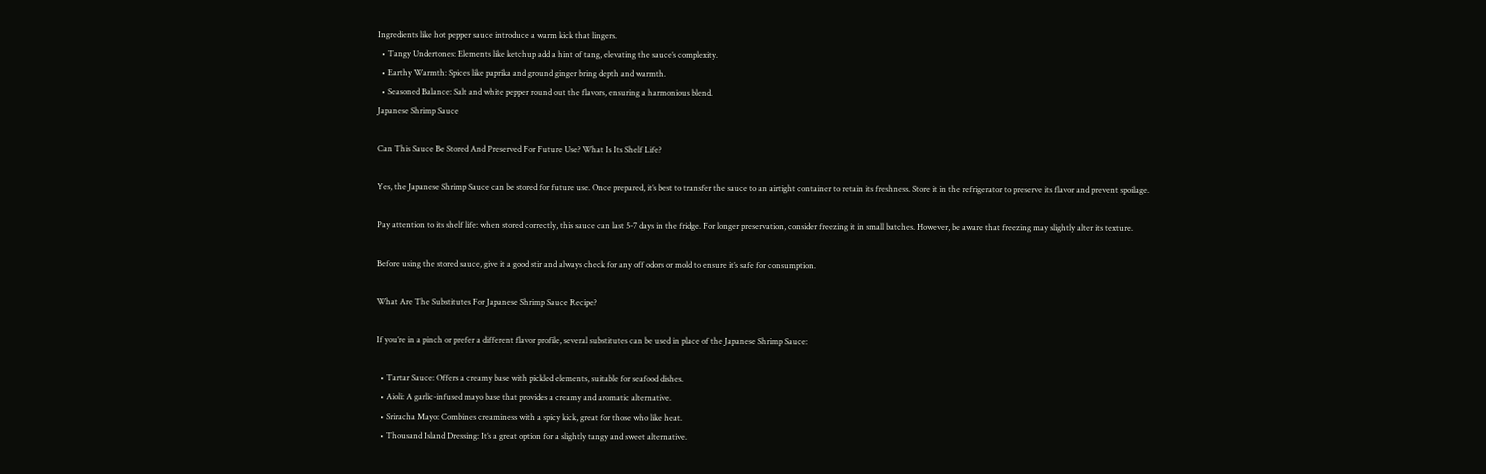Ingredients like hot pepper sauce introduce a warm kick that lingers.
  • Tangy Undertones: Elements like ketchup add a hint of tang, elevating the sauce’s complexity.
  • Earthy Warmth: Spices like paprika and ground ginger bring depth and warmth.
  • Seasoned Balance: Salt and white pepper round out the flavors, ensuring a harmonious blend.
Japanese Shrimp Sauce

Can This Sauce Be Stored And Preserved For Future Use? What Is Its Shelf Life?

Yes, the Japanese Shrimp Sauce can be stored for future use. Once prepared, it’s best to transfer the sauce to an airtight container to retain its freshness. Store it in the refrigerator to preserve its flavor and prevent spoilage.

Pay attention to its shelf life: when stored correctly, this sauce can last 5-7 days in the fridge. For longer preservation, consider freezing it in small batches. However, be aware that freezing may slightly alter its texture.

Before using the stored sauce, give it a good stir and always check for any off odors or mold to ensure it’s safe for consumption.

What Are The Substitutes For Japanese Shrimp Sauce Recipe?

If you’re in a pinch or prefer a different flavor profile, several substitutes can be used in place of the Japanese Shrimp Sauce:

  • Tartar Sauce: Offers a creamy base with pickled elements, suitable for seafood dishes.
  • Aioli: A garlic-infused mayo base that provides a creamy and aromatic alternative.
  • Sriracha Mayo: Combines creaminess with a spicy kick, great for those who like heat.
  • Thousand Island Dressing: It’s a great option for a slightly tangy and sweet alternative.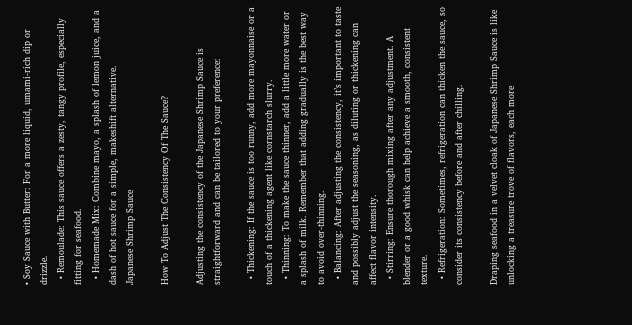• Soy Sauce with Butter: For a more liquid, umami-rich dip or drizzle.
  • Remoulade: This sauce offers a zesty, tangy profile, especially fitting for seafood.
  • Homemade Mix: Combine mayo, a splash of lemon juice, and a dash of hot sauce for a simple, makeshift alternative.
Japanese Shrimp Sauce

How To Adjust The Consistency Of The Sauce?

Adjusting the consistency of the Japanese Shrimp Sauce is straightforward and can be tailored to your preference:

  • Thickening: If the sauce is too runny, add more mayonnaise or a touch of a thickening agent like cornstarch slurry.
  • Thinning: To make the sauce thinner, add a little more water or a splash of milk. Remember that adding gradually is the best way to avoid over-thinning.
  • Balancing: After adjusting the consistency, it’s important to taste and possibly adjust the seasoning, as diluting or thickening can affect flavor intensity.
  • Stirring: Ensure thorough mixing after any adjustment. A blender or a good whisk can help achieve a smooth, consistent texture.
  • Refrigeration: Sometimes, refrigeration can thicken the sauce, so consider its consistency before and after chilling.

Draping seafood in a velvet cloak of Japanese Shrimp Sauce is like unlocking a treasure trove of flavors, each more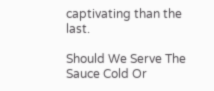captivating than the last.

Should We Serve The Sauce Cold Or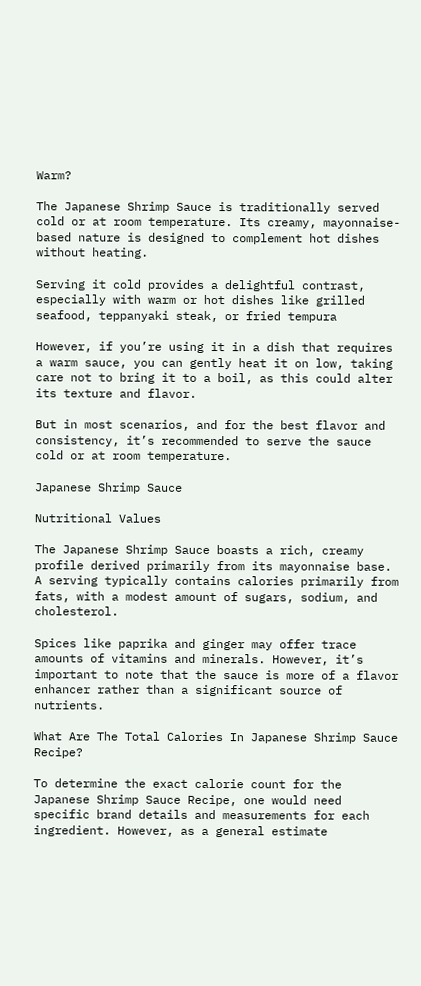Warm?

The Japanese Shrimp Sauce is traditionally served cold or at room temperature. Its creamy, mayonnaise-based nature is designed to complement hot dishes without heating.

Serving it cold provides a delightful contrast, especially with warm or hot dishes like grilled seafood, teppanyaki steak, or fried tempura

However, if you’re using it in a dish that requires a warm sauce, you can gently heat it on low, taking care not to bring it to a boil, as this could alter its texture and flavor.

But in most scenarios, and for the best flavor and consistency, it’s recommended to serve the sauce cold or at room temperature.

Japanese Shrimp Sauce

Nutritional Values

The Japanese Shrimp Sauce boasts a rich, creamy profile derived primarily from its mayonnaise base. A serving typically contains calories primarily from fats, with a modest amount of sugars, sodium, and cholesterol.

Spices like paprika and ginger may offer trace amounts of vitamins and minerals. However, it’s important to note that the sauce is more of a flavor enhancer rather than a significant source of nutrients.

What Are The Total Calories In Japanese Shrimp Sauce Recipe?

To determine the exact calorie count for the Japanese Shrimp Sauce Recipe, one would need specific brand details and measurements for each ingredient. However, as a general estimate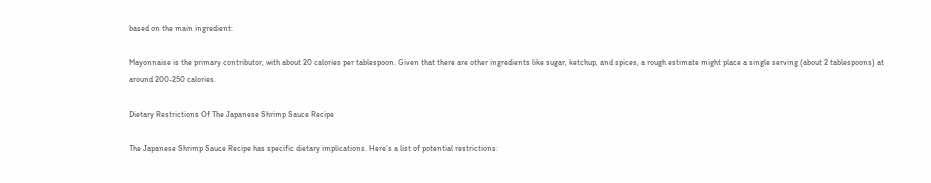based on the main ingredient:

Mayonnaise is the primary contributor, with about 20 calories per tablespoon. Given that there are other ingredients like sugar, ketchup, and spices, a rough estimate might place a single serving (about 2 tablespoons) at around 200-250 calories.

Dietary Restrictions Of The Japanese Shrimp Sauce Recipe

The Japanese Shrimp Sauce Recipe has specific dietary implications. Here’s a list of potential restrictions: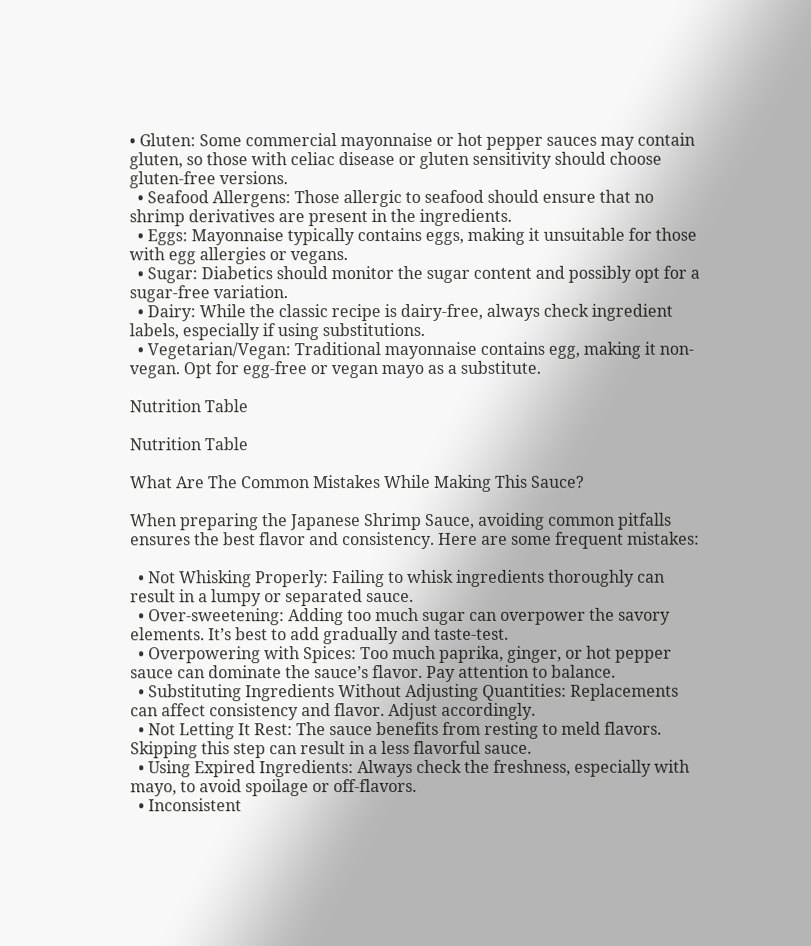• Gluten: Some commercial mayonnaise or hot pepper sauces may contain gluten, so those with celiac disease or gluten sensitivity should choose gluten-free versions.
  • Seafood Allergens: Those allergic to seafood should ensure that no shrimp derivatives are present in the ingredients.
  • Eggs: Mayonnaise typically contains eggs, making it unsuitable for those with egg allergies or vegans.
  • Sugar: Diabetics should monitor the sugar content and possibly opt for a sugar-free variation.
  • Dairy: While the classic recipe is dairy-free, always check ingredient labels, especially if using substitutions.
  • Vegetarian/Vegan: Traditional mayonnaise contains egg, making it non-vegan. Opt for egg-free or vegan mayo as a substitute.

Nutrition Table

Nutrition Table

What Are The Common Mistakes While Making This Sauce?

When preparing the Japanese Shrimp Sauce, avoiding common pitfalls ensures the best flavor and consistency. Here are some frequent mistakes:

  • Not Whisking Properly: Failing to whisk ingredients thoroughly can result in a lumpy or separated sauce.
  • Over-sweetening: Adding too much sugar can overpower the savory elements. It’s best to add gradually and taste-test.
  • Overpowering with Spices: Too much paprika, ginger, or hot pepper sauce can dominate the sauce’s flavor. Pay attention to balance.
  • Substituting Ingredients Without Adjusting Quantities: Replacements can affect consistency and flavor. Adjust accordingly.
  • Not Letting It Rest: The sauce benefits from resting to meld flavors. Skipping this step can result in a less flavorful sauce.
  • Using Expired Ingredients: Always check the freshness, especially with mayo, to avoid spoilage or off-flavors.
  • Inconsistent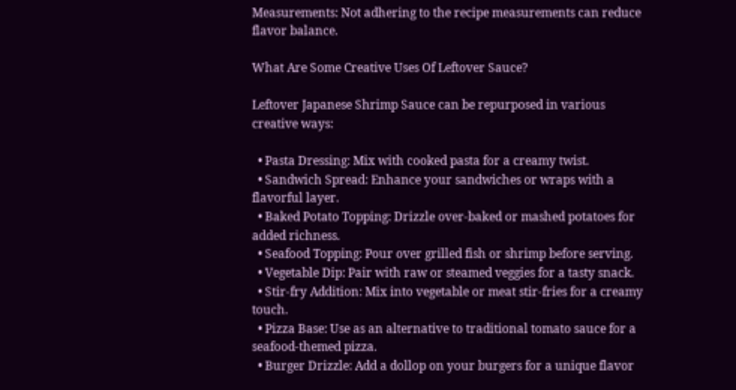Measurements: Not adhering to the recipe measurements can reduce flavor balance.

What Are Some Creative Uses Of Leftover Sauce?

Leftover Japanese Shrimp Sauce can be repurposed in various creative ways:

  • Pasta Dressing: Mix with cooked pasta for a creamy twist.
  • Sandwich Spread: Enhance your sandwiches or wraps with a flavorful layer.
  • Baked Potato Topping: Drizzle over-baked or mashed potatoes for added richness.
  • Seafood Topping: Pour over grilled fish or shrimp before serving.
  • Vegetable Dip: Pair with raw or steamed veggies for a tasty snack.
  • Stir-fry Addition: Mix into vegetable or meat stir-fries for a creamy touch.
  • Pizza Base: Use as an alternative to traditional tomato sauce for a seafood-themed pizza.
  • Burger Drizzle: Add a dollop on your burgers for a unique flavor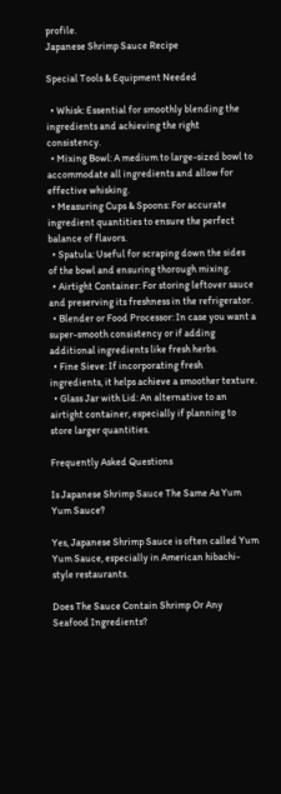profile.
Japanese Shrimp Sauce Recipe

Special Tools & Equipment Needed

  • Whisk: Essential for smoothly blending the ingredients and achieving the right consistency.
  • Mixing Bowl: A medium to large-sized bowl to accommodate all ingredients and allow for effective whisking.
  • Measuring Cups & Spoons: For accurate ingredient quantities to ensure the perfect balance of flavors.
  • Spatula: Useful for scraping down the sides of the bowl and ensuring thorough mixing.
  • Airtight Container: For storing leftover sauce and preserving its freshness in the refrigerator.
  • Blender or Food Processor: In case you want a super-smooth consistency or if adding additional ingredients like fresh herbs.
  • Fine Sieve: If incorporating fresh ingredients, it helps achieve a smoother texture.
  • Glass Jar with Lid: An alternative to an airtight container, especially if planning to store larger quantities.

Frequently Asked Questions

Is Japanese Shrimp Sauce The Same As Yum Yum Sauce?

Yes, Japanese Shrimp Sauce is often called Yum Yum Sauce, especially in American hibachi-style restaurants.

Does The Sauce Contain Shrimp Or Any Seafood Ingredients?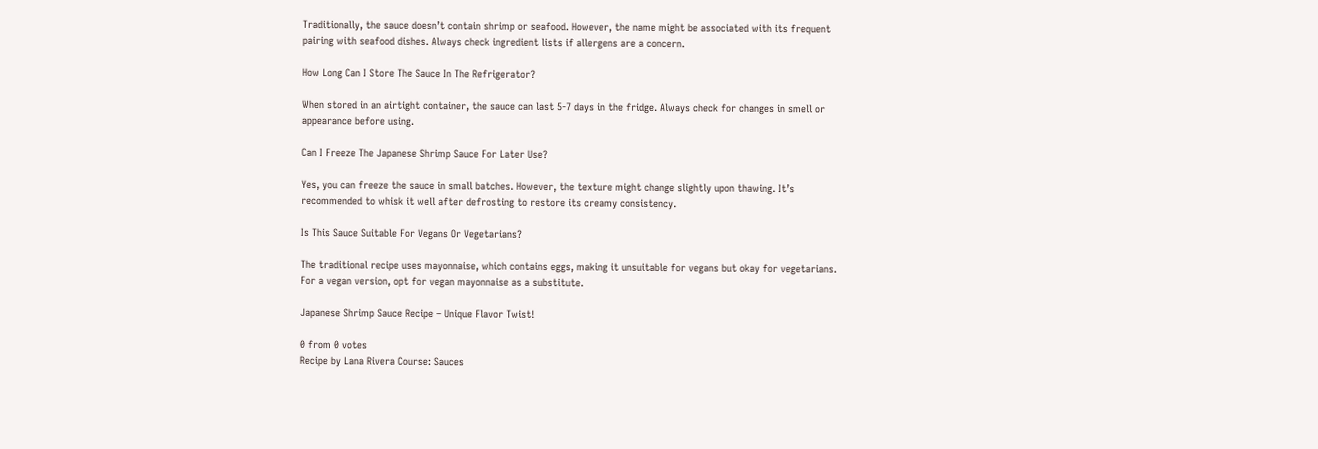Traditionally, the sauce doesn’t contain shrimp or seafood. However, the name might be associated with its frequent pairing with seafood dishes. Always check ingredient lists if allergens are a concern.

How Long Can I Store The Sauce In The Refrigerator?

When stored in an airtight container, the sauce can last 5-7 days in the fridge. Always check for changes in smell or appearance before using.

Can I Freeze The Japanese Shrimp Sauce For Later Use?

Yes, you can freeze the sauce in small batches. However, the texture might change slightly upon thawing. It’s recommended to whisk it well after defrosting to restore its creamy consistency.

Is This Sauce Suitable For Vegans Or Vegetarians?

The traditional recipe uses mayonnaise, which contains eggs, making it unsuitable for vegans but okay for vegetarians. For a vegan version, opt for vegan mayonnaise as a substitute.

Japanese Shrimp Sauce Recipe – Unique Flavor Twist!

0 from 0 votes
Recipe by Lana Rivera Course: Sauces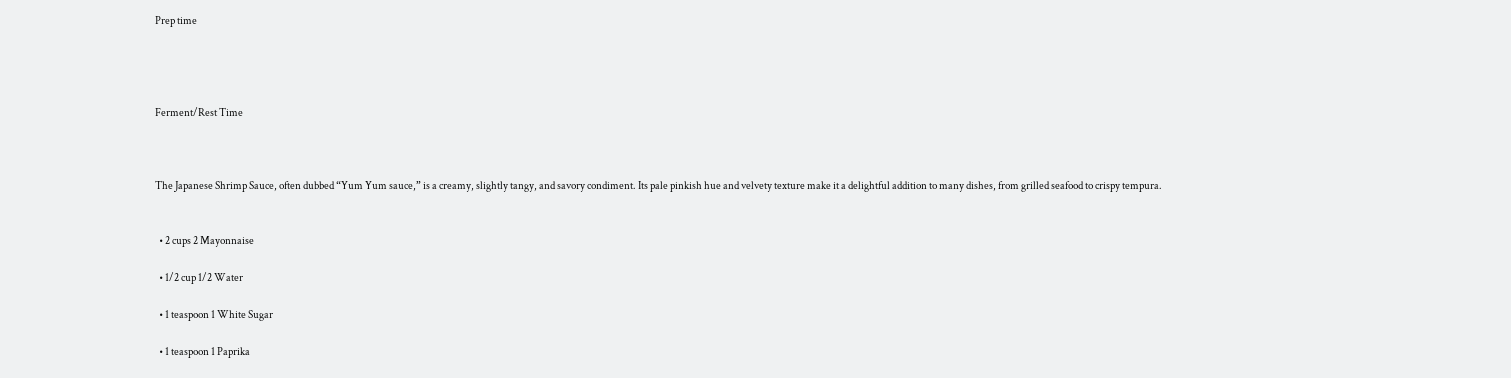Prep time




Ferment/Rest Time



The Japanese Shrimp Sauce, often dubbed “Yum Yum sauce,” is a creamy, slightly tangy, and savory condiment. Its pale pinkish hue and velvety texture make it a delightful addition to many dishes, from grilled seafood to crispy tempura.


  • 2 cups 2 Mayonnaise

  • 1/2 cup 1/2 Water

  • 1 teaspoon 1 White Sugar

  • 1 teaspoon 1 Paprika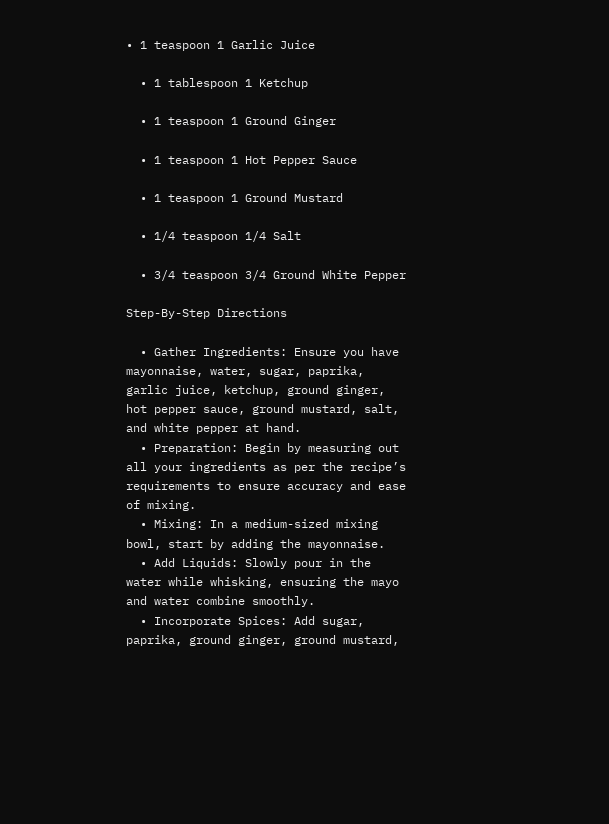• 1 teaspoon 1 Garlic Juice

  • 1 tablespoon 1 Ketchup

  • 1 teaspoon 1 Ground Ginger

  • 1 teaspoon 1 Hot Pepper Sauce

  • 1 teaspoon 1 Ground Mustard

  • 1/4 teaspoon 1/4 Salt

  • 3/4 teaspoon 3/4 Ground White Pepper

Step-By-Step Directions

  • Gather Ingredients: Ensure you have mayonnaise, water, sugar, paprika, garlic juice, ketchup, ground ginger, hot pepper sauce, ground mustard, salt, and white pepper at hand.
  • Preparation: Begin by measuring out all your ingredients as per the recipe’s requirements to ensure accuracy and ease of mixing.
  • Mixing: In a medium-sized mixing bowl, start by adding the mayonnaise.
  • Add Liquids: Slowly pour in the water while whisking, ensuring the mayo and water combine smoothly.
  • Incorporate Spices: Add sugar, paprika, ground ginger, ground mustard,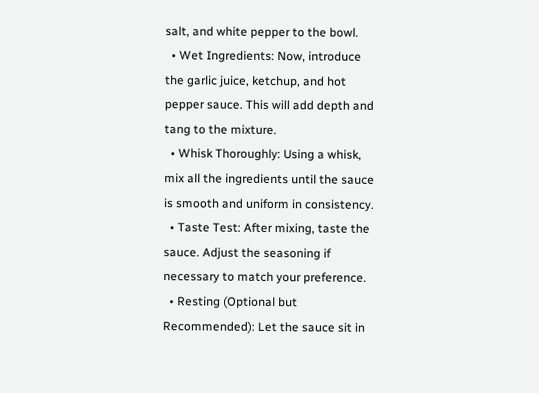salt, and white pepper to the bowl.
  • Wet Ingredients: Now, introduce the garlic juice, ketchup, and hot pepper sauce. This will add depth and tang to the mixture.
  • Whisk Thoroughly: Using a whisk, mix all the ingredients until the sauce is smooth and uniform in consistency.
  • Taste Test: After mixing, taste the sauce. Adjust the seasoning if necessary to match your preference.
  • Resting (Optional but Recommended): Let the sauce sit in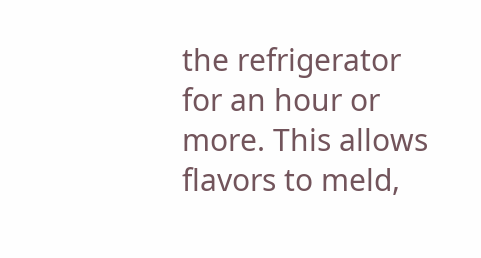the refrigerator for an hour or more. This allows flavors to meld,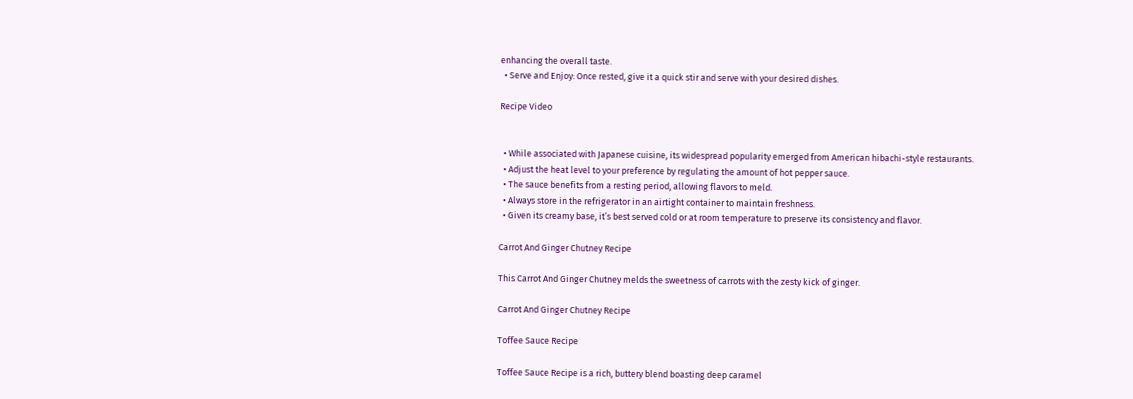enhancing the overall taste.
  • Serve and Enjoy: Once rested, give it a quick stir and serve with your desired dishes.

Recipe Video


  • While associated with Japanese cuisine, its widespread popularity emerged from American hibachi-style restaurants.
  • Adjust the heat level to your preference by regulating the amount of hot pepper sauce.
  • The sauce benefits from a resting period, allowing flavors to meld.
  • Always store in the refrigerator in an airtight container to maintain freshness.
  • Given its creamy base, it’s best served cold or at room temperature to preserve its consistency and flavor.

Carrot And Ginger Chutney Recipe

This Carrot And Ginger Chutney melds the sweetness of carrots with the zesty kick of ginger.

Carrot And Ginger Chutney Recipe

Toffee Sauce Recipe

Toffee Sauce Recipe is a rich, buttery blend boasting deep caramel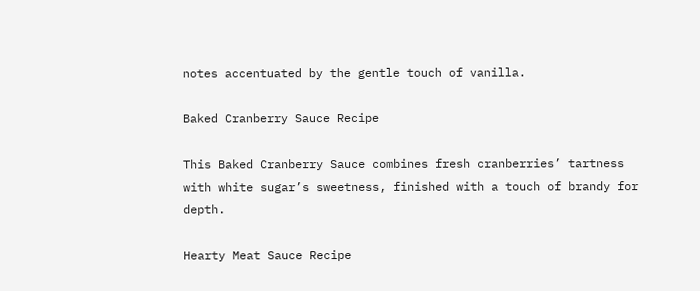notes accentuated by the gentle touch of vanilla.

Baked Cranberry Sauce Recipe

This Baked Cranberry Sauce combines fresh cranberries’ tartness with white sugar’s sweetness, finished with a touch of brandy for depth.

Hearty Meat Sauce Recipe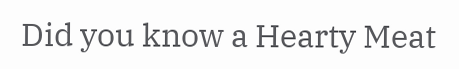Did you know a Hearty Meat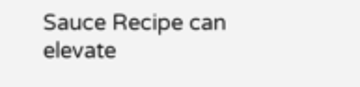Sauce Recipe can elevate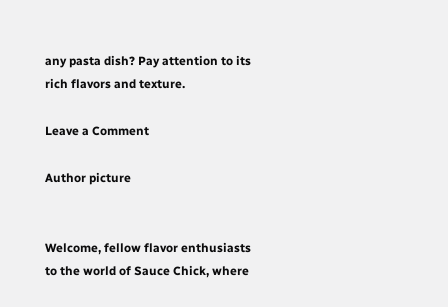any pasta dish? Pay attention to its rich flavors and texture.

Leave a Comment

Author picture


Welcome, fellow flavor enthusiasts to the world of Sauce Chick, where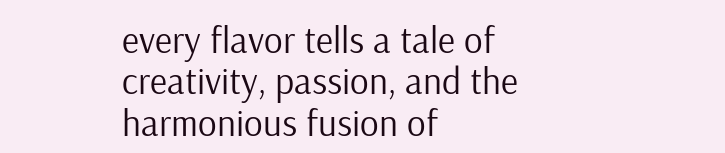every flavor tells a tale of creativity, passion, and the harmonious fusion of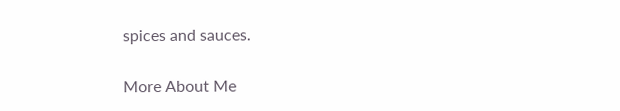spices and sauces.

More About Me